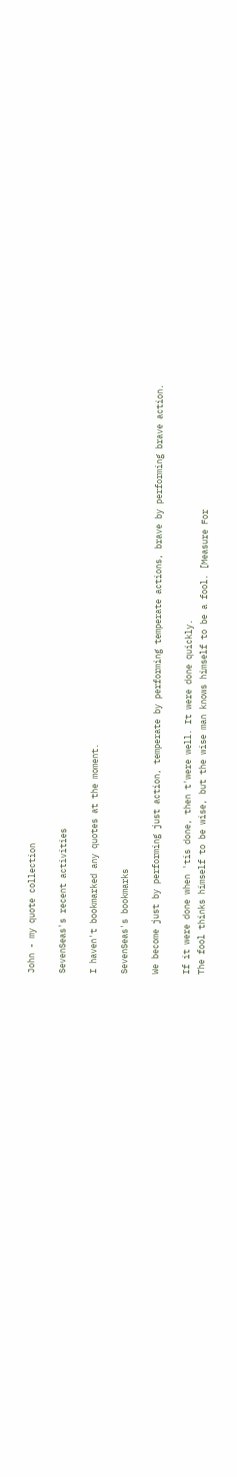John - my quote collection

SevenSeas's recent activities

I haven't bookmarked any quotes at the moment.

SevenSeas's bookmarks

We become just by performing just action, temperate by performing temperate actions, brave by performing brave action.

If it were done when 'tis done, then t'were well. It were done quickly.
The fool thinks himself to be wise, but the wise man knows himself to be a fool. [Measure For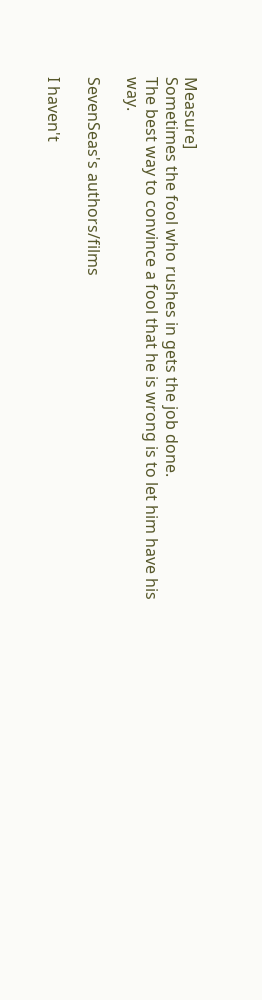Measure]
Sometimes the fool who rushes in gets the job done.
The best way to convince a fool that he is wrong is to let him have his way.

SevenSeas's authors/films

I haven't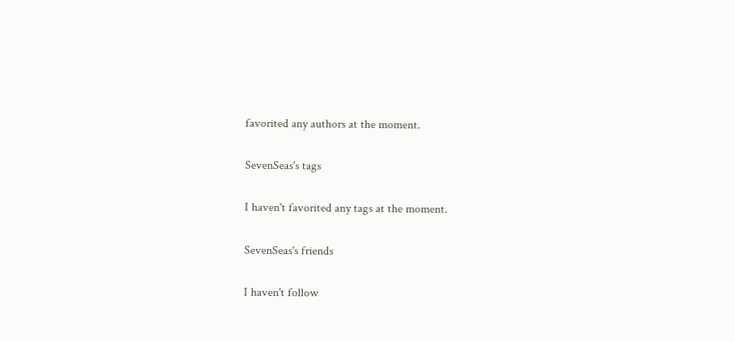favorited any authors at the moment.

SevenSeas's tags

I haven't favorited any tags at the moment.

SevenSeas's friends

I haven't follow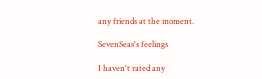any friends at the moment.

SevenSeas's feelings

I haven't rated any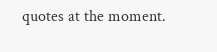quotes at the moment.